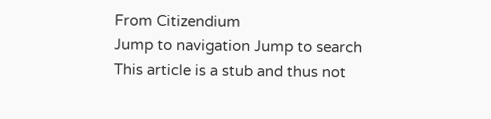From Citizendium
Jump to navigation Jump to search
This article is a stub and thus not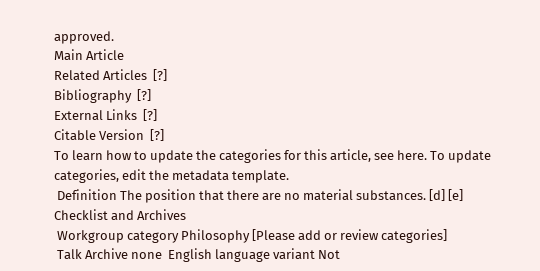approved.
Main Article
Related Articles  [?]
Bibliography  [?]
External Links  [?]
Citable Version  [?]
To learn how to update the categories for this article, see here. To update categories, edit the metadata template.
 Definition The position that there are no material substances. [d] [e]
Checklist and Archives
 Workgroup category Philosophy [Please add or review categories]
 Talk Archive none  English language variant Not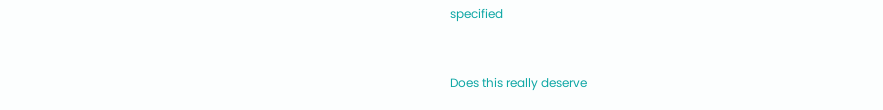specified


Does this really deserve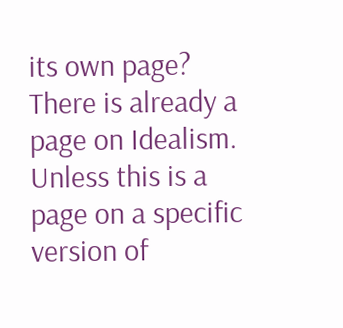its own page? There is already a page on Idealism. Unless this is a page on a specific version of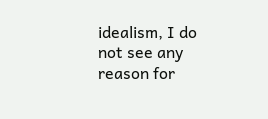idealism, I do not see any reason for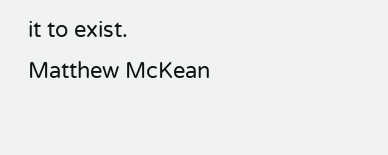it to exist. Matthew McKean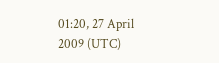01:20, 27 April 2009 (UTC)